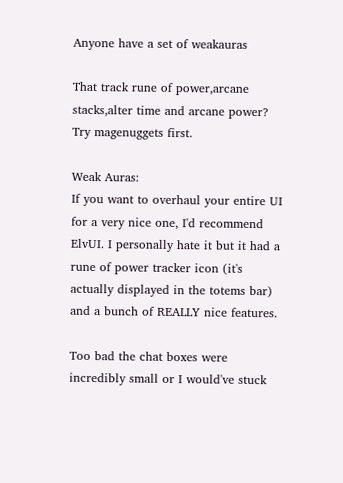Anyone have a set of weakauras

That track rune of power,arcane stacks,alter time and arcane power?
Try magenuggets first.

Weak Auras:
If you want to overhaul your entire UI for a very nice one, I'd recommend ElvUI. I personally hate it but it had a rune of power tracker icon (it's actually displayed in the totems bar) and a bunch of REALLY nice features.

Too bad the chat boxes were incredibly small or I would've stuck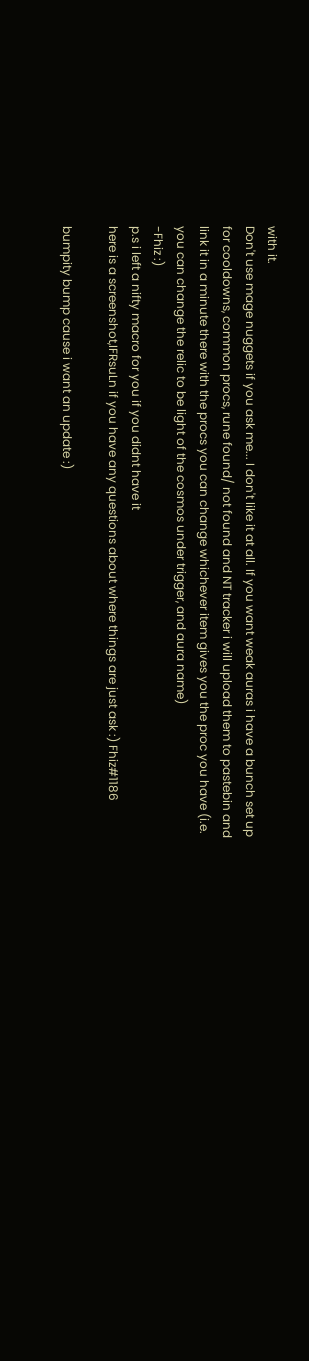with it.
Don't use mage nuggets if you ask me... I don't like it at all. If you want weak auras i have a bunch set up for cooldowns, common procs, rune found/ not found and NT tracker i will upload them to pastebin and link it in a minute there with the procs you can change whichever item gives you the proc you have (i.e. you can change the relic to be light of the cosmos under trigger, and aura name)
-Fhiz :)
p.s i left a nifty macro for you if you didnt have it
here is a screenshot,IFRsuLn if you have any questions about where things are just ask :) Fhiz#1186

bumpity bump cause i want an update :)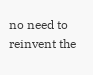no need to reinvent the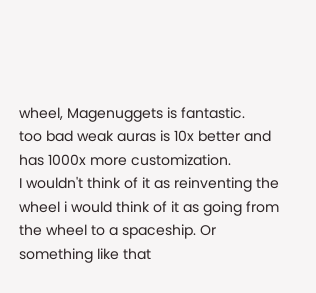wheel, Magenuggets is fantastic.
too bad weak auras is 10x better and has 1000x more customization.
I wouldn't think of it as reinventing the wheel i would think of it as going from the wheel to a spaceship. Or something like that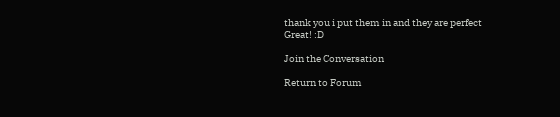thank you i put them in and they are perfect
Great! :D

Join the Conversation

Return to Forum